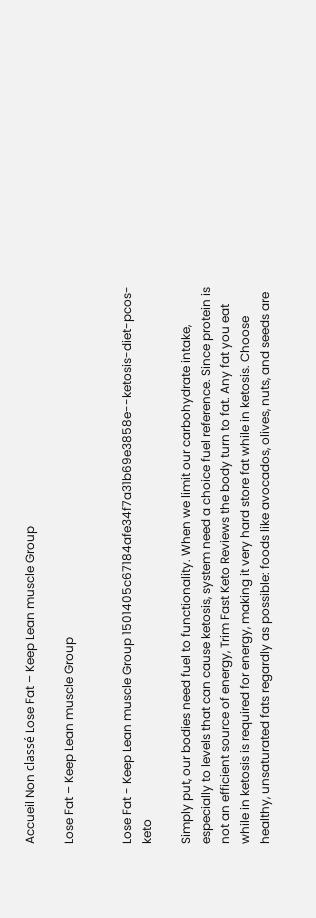Accueil Non classé Lose Fat – Keep Lean muscle Group

Lose Fat – Keep Lean muscle Group


Lose Fat - Keep Lean muscle Group 1501405c67184afe34f7a31b69e3858e--ketosis-diet-pcos-keto

Simply put, our bodies need fuel to functionality. When we limit our carbohydrate intake, especially to levels that can cause ketosis, system need a choice fuel reference. Since protein is not an efficient source of energy, Trim Fast Keto Reviews the body turn to fat. Any fat you eat while in ketosis is required for energy, making it very hard store fat while in ketosis. Choose healthy, unsaturated fats regardly as possible: foods like avocados, olives, nuts, and seeds are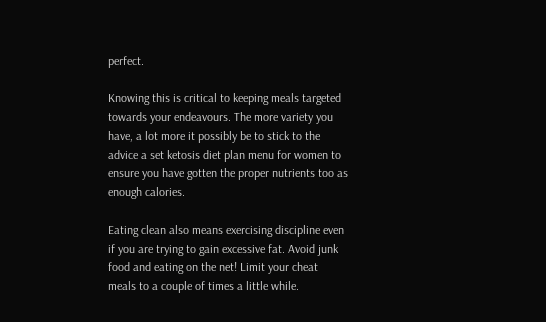perfect.

Knowing this is critical to keeping meals targeted towards your endeavours. The more variety you have, a lot more it possibly be to stick to the advice a set ketosis diet plan menu for women to ensure you have gotten the proper nutrients too as enough calories.

Eating clean also means exercising discipline even if you are trying to gain excessive fat. Avoid junk food and eating on the net! Limit your cheat meals to a couple of times a little while.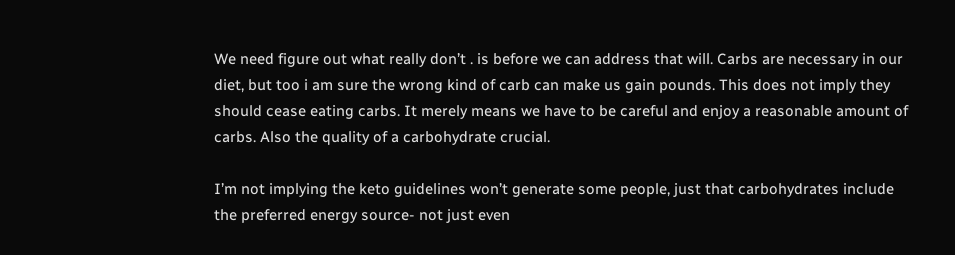We need figure out what really don’t . is before we can address that will. Carbs are necessary in our diet, but too i am sure the wrong kind of carb can make us gain pounds. This does not imply they should cease eating carbs. It merely means we have to be careful and enjoy a reasonable amount of carbs. Also the quality of a carbohydrate crucial.

I’m not implying the keto guidelines won’t generate some people, just that carbohydrates include the preferred energy source- not just even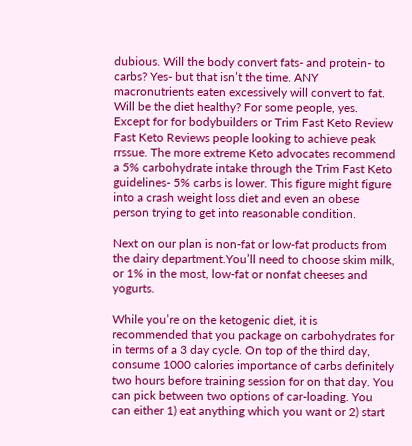dubious. Will the body convert fats- and protein- to carbs? Yes- but that isn’t the time. ANY macronutrients eaten excessively will convert to fat. Will be the diet healthy? For some people, yes. Except for for bodybuilders or Trim Fast Keto Review Fast Keto Reviews people looking to achieve peak rrssue. The more extreme Keto advocates recommend a 5% carbohydrate intake through the Trim Fast Keto guidelines- 5% carbs is lower. This figure might figure into a crash weight loss diet and even an obese person trying to get into reasonable condition.

Next on our plan is non-fat or low-fat products from the dairy department.You’ll need to choose skim milk, or 1% in the most, low-fat or nonfat cheeses and yogurts.

While you’re on the ketogenic diet, it is recommended that you package on carbohydrates for in terms of a 3 day cycle. On top of the third day, consume 1000 calories importance of carbs definitely two hours before training session for on that day. You can pick between two options of car-loading. You can either 1) eat anything which you want or 2) start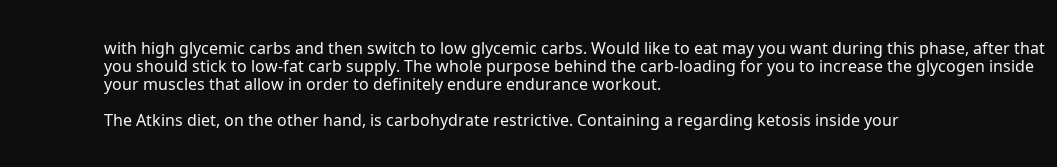with high glycemic carbs and then switch to low glycemic carbs. Would like to eat may you want during this phase, after that you should stick to low-fat carb supply. The whole purpose behind the carb-loading for you to increase the glycogen inside your muscles that allow in order to definitely endure endurance workout.

The Atkins diet, on the other hand, is carbohydrate restrictive. Containing a regarding ketosis inside your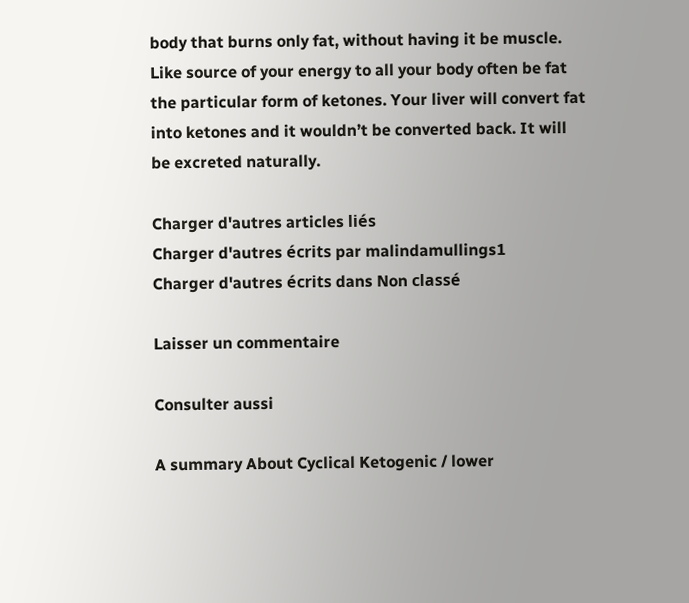body that burns only fat, without having it be muscle. Like source of your energy to all your body often be fat the particular form of ketones. Your liver will convert fat into ketones and it wouldn’t be converted back. It will be excreted naturally.

Charger d'autres articles liés
Charger d'autres écrits par malindamullings1
Charger d'autres écrits dans Non classé

Laisser un commentaire

Consulter aussi

A summary About Cyclical Ketogenic / lower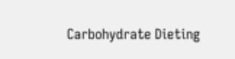Carbohydrate Dieting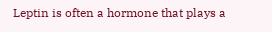Leptin is often a hormone that plays a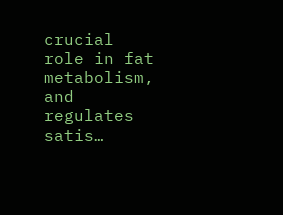crucial role in fat metabolism, and regulates satis…